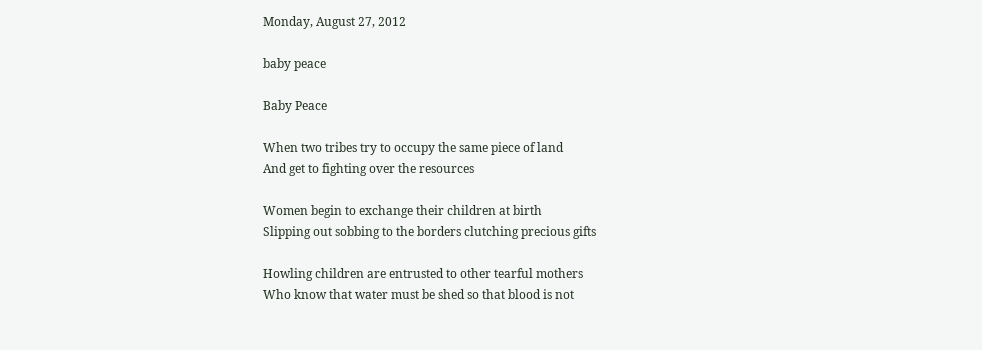Monday, August 27, 2012

baby peace

Baby Peace

When two tribes try to occupy the same piece of land
And get to fighting over the resources

Women begin to exchange their children at birth
Slipping out sobbing to the borders clutching precious gifts

Howling children are entrusted to other tearful mothers
Who know that water must be shed so that blood is not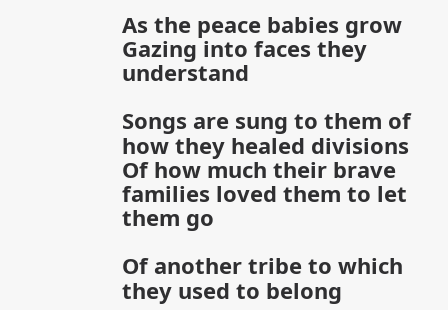As the peace babies grow
Gazing into faces they understand

Songs are sung to them of how they healed divisions
Of how much their brave families loved them to let them go

Of another tribe to which they used to belong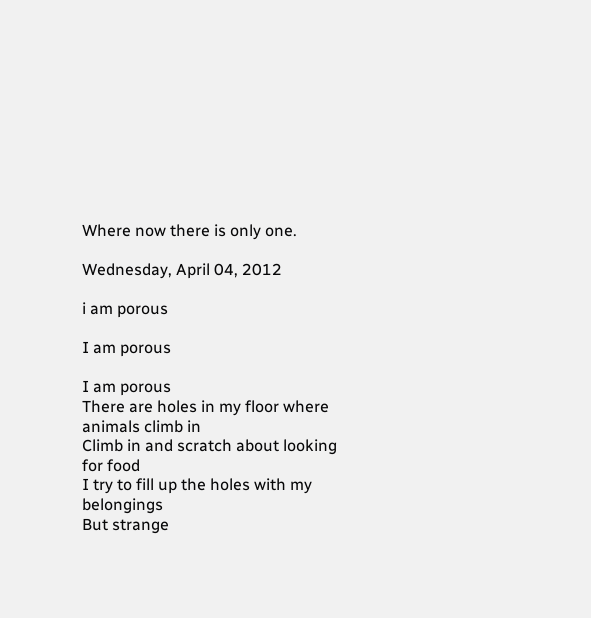Where now there is only one.

Wednesday, April 04, 2012

i am porous

I am porous

I am porous
There are holes in my floor where animals climb in
Climb in and scratch about looking for food
I try to fill up the holes with my belongings
But strange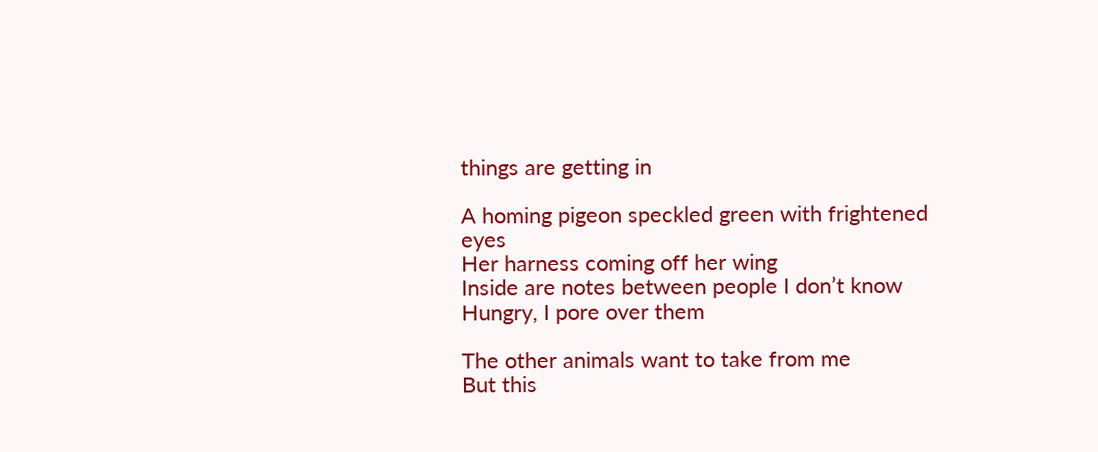things are getting in

A homing pigeon speckled green with frightened eyes
Her harness coming off her wing
Inside are notes between people I don’t know
Hungry, I pore over them

The other animals want to take from me
But this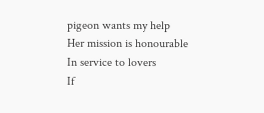pigeon wants my help
Her mission is honourable
In service to lovers
If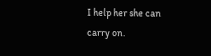I help her she can carry on.